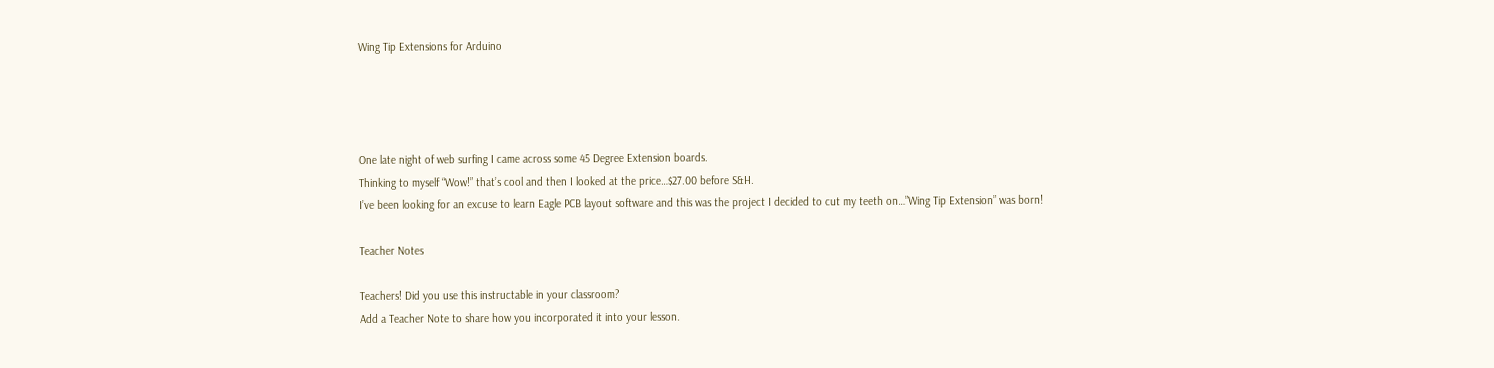Wing Tip Extensions for Arduino




One late night of web surfing I came across some 45 Degree Extension boards.
Thinking to myself “Wow!” that’s cool and then I looked at the price…$27.00 before S&H.
I’ve been looking for an excuse to learn Eagle PCB layout software and this was the project I decided to cut my teeth on…”Wing Tip Extension” was born!

Teacher Notes

Teachers! Did you use this instructable in your classroom?
Add a Teacher Note to share how you incorporated it into your lesson.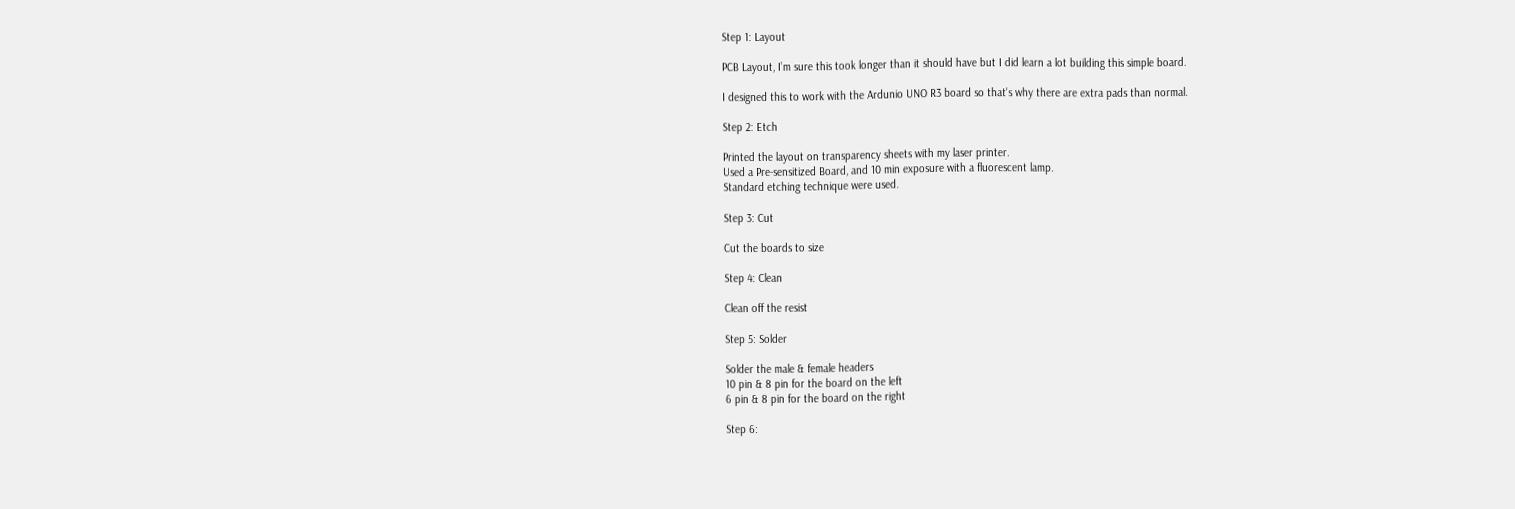Step 1: Layout

PCB Layout, I’m sure this took longer than it should have but I did learn a lot building this simple board.

I designed this to work with the Ardunio UNO R3 board so that's why there are extra pads than normal.

Step 2: Etch

Printed the layout on transparency sheets with my laser printer.
Used a Pre-sensitized Board, and 10 min exposure with a fluorescent lamp.
Standard etching technique were used.

Step 3: Cut

Cut the boards to size

Step 4: Clean

Clean off the resist

Step 5: Solder

Solder the male & female headers
10 pin & 8 pin for the board on the left
6 pin & 8 pin for the board on the right

Step 6: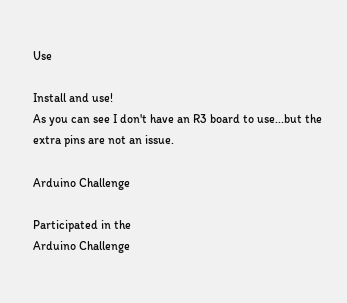Use

Install and use!
As you can see I don't have an R3 board to use...but the extra pins are not an issue.

Arduino Challenge

Participated in the
Arduino Challenge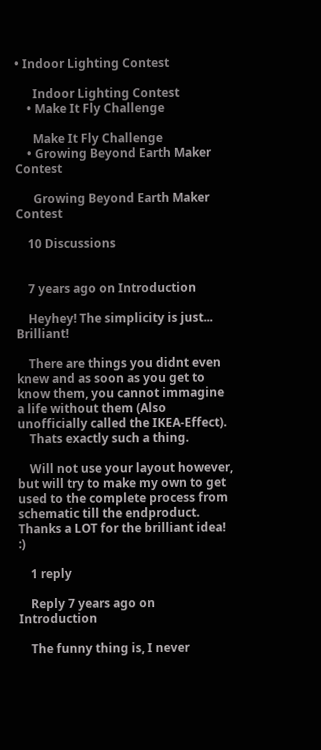• Indoor Lighting Contest

      Indoor Lighting Contest
    • Make It Fly Challenge

      Make It Fly Challenge
    • Growing Beyond Earth Maker Contest

      Growing Beyond Earth Maker Contest

    10 Discussions


    7 years ago on Introduction

    Heyhey! The simplicity is just... Brilliant!

    There are things you didnt even knew and as soon as you get to know them, you cannot immagine a life without them (Also unofficially called the IKEA-Effect).
    Thats exactly such a thing.

    Will not use your layout however, but will try to make my own to get used to the complete process from schematic till the endproduct. Thanks a LOT for the brilliant idea! :)

    1 reply

    Reply 7 years ago on Introduction

    The funny thing is, I never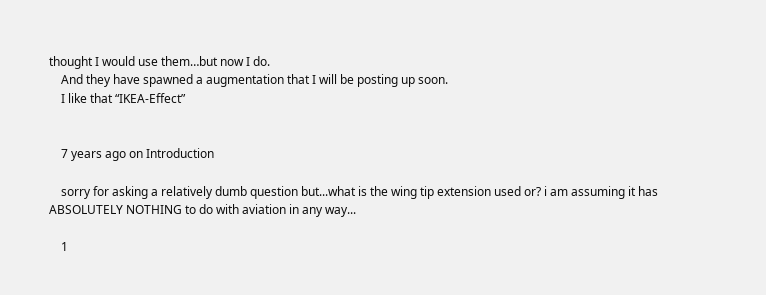thought I would use them…but now I do.
    And they have spawned a augmentation that I will be posting up soon.
    I like that “IKEA-Effect”


    7 years ago on Introduction

    sorry for asking a relatively dumb question but...what is the wing tip extension used or? i am assuming it has ABSOLUTELY NOTHING to do with aviation in any way...

    1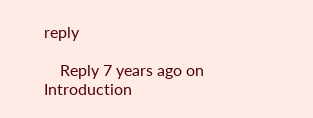reply

    Reply 7 years ago on Introduction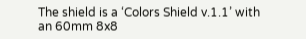The shield is a ‘Colors Shield v.1.1’ with an 60mm 8x8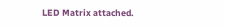LED Matrix attached.